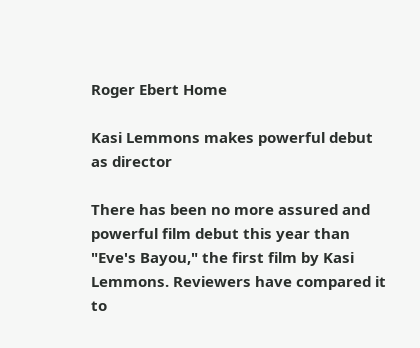Roger Ebert Home

Kasi Lemmons makes powerful debut as director

There has been no more assured and powerful film debut this year than "Eve's Bayou," the first film by Kasi Lemmons. Reviewers have compared it to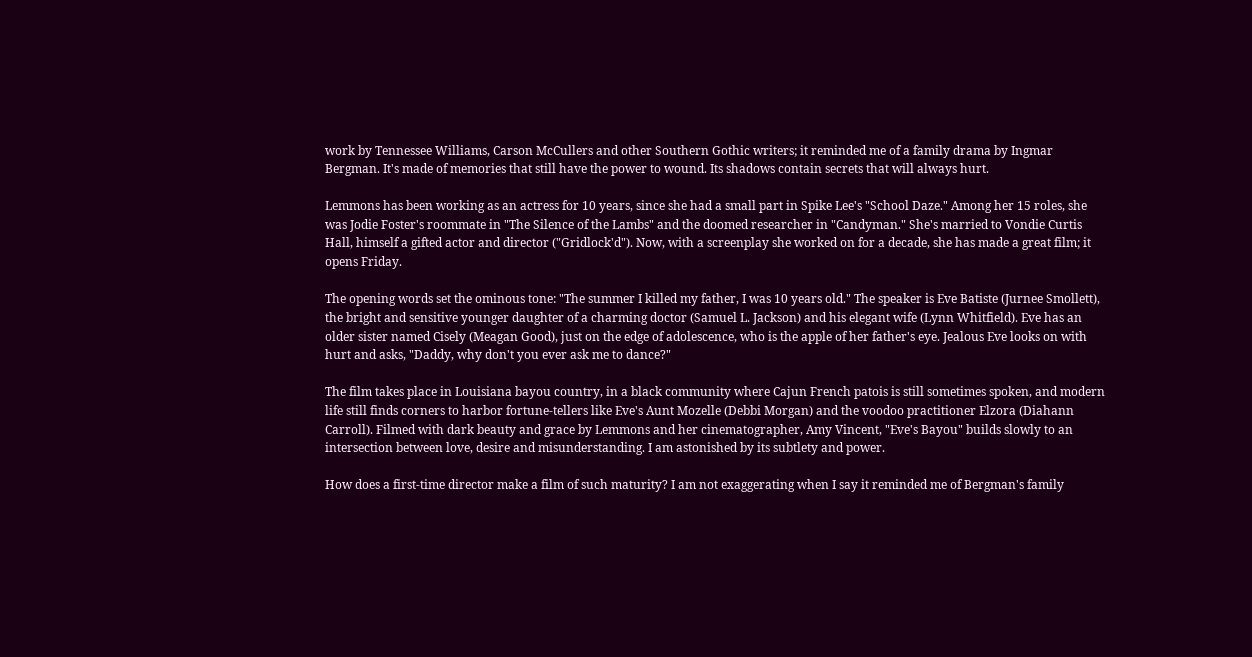work by Tennessee Williams, Carson McCullers and other Southern Gothic writers; it reminded me of a family drama by Ingmar Bergman. It's made of memories that still have the power to wound. Its shadows contain secrets that will always hurt.

Lemmons has been working as an actress for 10 years, since she had a small part in Spike Lee's "School Daze." Among her 15 roles, she was Jodie Foster's roommate in "The Silence of the Lambs" and the doomed researcher in "Candyman." She's married to Vondie Curtis Hall, himself a gifted actor and director ("Gridlock'd"). Now, with a screenplay she worked on for a decade, she has made a great film; it opens Friday.

The opening words set the ominous tone: "The summer I killed my father, I was 10 years old." The speaker is Eve Batiste (Jurnee Smollett), the bright and sensitive younger daughter of a charming doctor (Samuel L. Jackson) and his elegant wife (Lynn Whitfield). Eve has an older sister named Cisely (Meagan Good), just on the edge of adolescence, who is the apple of her father's eye. Jealous Eve looks on with hurt and asks, "Daddy, why don't you ever ask me to dance?"

The film takes place in Louisiana bayou country, in a black community where Cajun French patois is still sometimes spoken, and modern life still finds corners to harbor fortune-tellers like Eve's Aunt Mozelle (Debbi Morgan) and the voodoo practitioner Elzora (Diahann Carroll). Filmed with dark beauty and grace by Lemmons and her cinematographer, Amy Vincent, "Eve's Bayou" builds slowly to an intersection between love, desire and misunderstanding. I am astonished by its subtlety and power.

How does a first-time director make a film of such maturity? I am not exaggerating when I say it reminded me of Bergman's family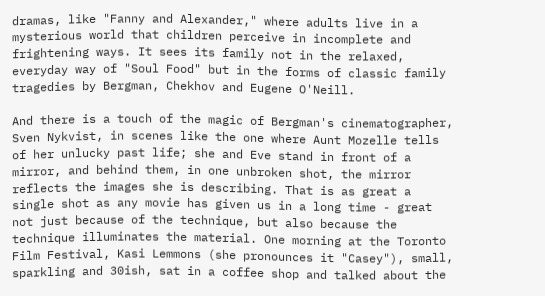dramas, like "Fanny and Alexander," where adults live in a mysterious world that children perceive in incomplete and frightening ways. It sees its family not in the relaxed, everyday way of "Soul Food" but in the forms of classic family tragedies by Bergman, Chekhov and Eugene O'Neill.

And there is a touch of the magic of Bergman's cinematographer, Sven Nykvist, in scenes like the one where Aunt Mozelle tells of her unlucky past life; she and Eve stand in front of a mirror, and behind them, in one unbroken shot, the mirror reflects the images she is describing. That is as great a single shot as any movie has given us in a long time - great not just because of the technique, but also because the technique illuminates the material. One morning at the Toronto Film Festival, Kasi Lemmons (she pronounces it "Casey"), small, sparkling and 30ish, sat in a coffee shop and talked about the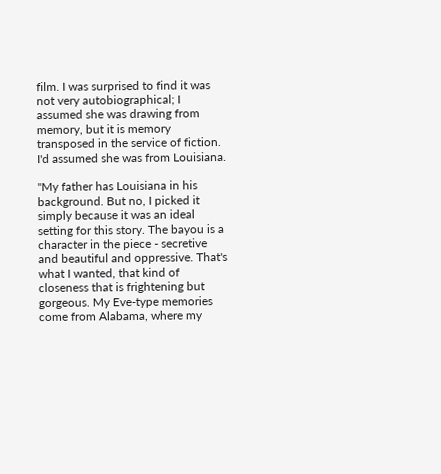film. I was surprised to find it was not very autobiographical; I assumed she was drawing from memory, but it is memory transposed in the service of fiction. I'd assumed she was from Louisiana.

"My father has Louisiana in his background. But no, I picked it simply because it was an ideal setting for this story. The bayou is a character in the piece - secretive and beautiful and oppressive. That's what I wanted, that kind of closeness that is frightening but gorgeous. My Eve-type memories come from Alabama, where my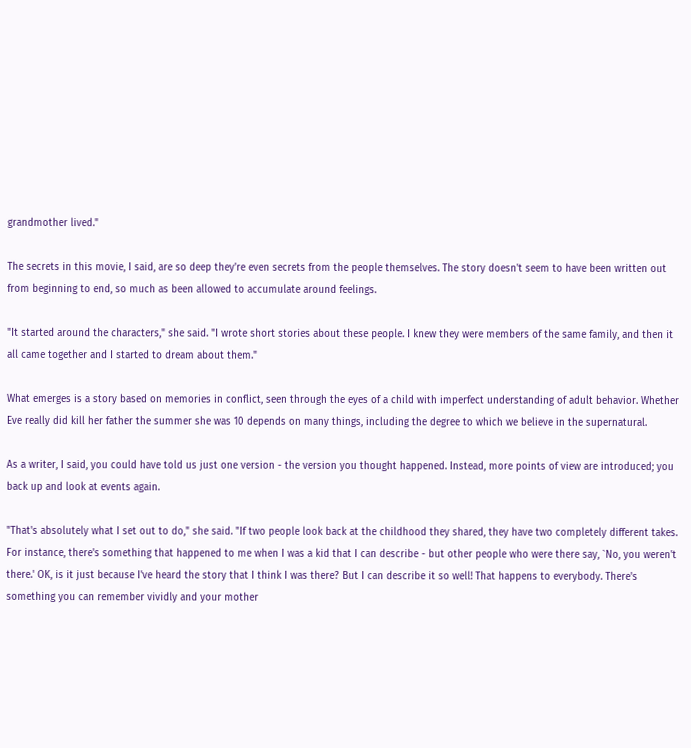grandmother lived."

The secrets in this movie, I said, are so deep they're even secrets from the people themselves. The story doesn't seem to have been written out from beginning to end, so much as been allowed to accumulate around feelings.

"It started around the characters," she said. "I wrote short stories about these people. I knew they were members of the same family, and then it all came together and I started to dream about them."

What emerges is a story based on memories in conflict, seen through the eyes of a child with imperfect understanding of adult behavior. Whether Eve really did kill her father the summer she was 10 depends on many things, including the degree to which we believe in the supernatural.

As a writer, I said, you could have told us just one version - the version you thought happened. Instead, more points of view are introduced; you back up and look at events again.

"That's absolutely what I set out to do," she said. "If two people look back at the childhood they shared, they have two completely different takes. For instance, there's something that happened to me when I was a kid that I can describe - but other people who were there say, `No, you weren't there.' OK, is it just because I've heard the story that I think I was there? But I can describe it so well! That happens to everybody. There's something you can remember vividly and your mother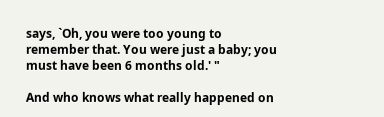says, `Oh, you were too young to remember that. You were just a baby; you must have been 6 months old.' "

And who knows what really happened on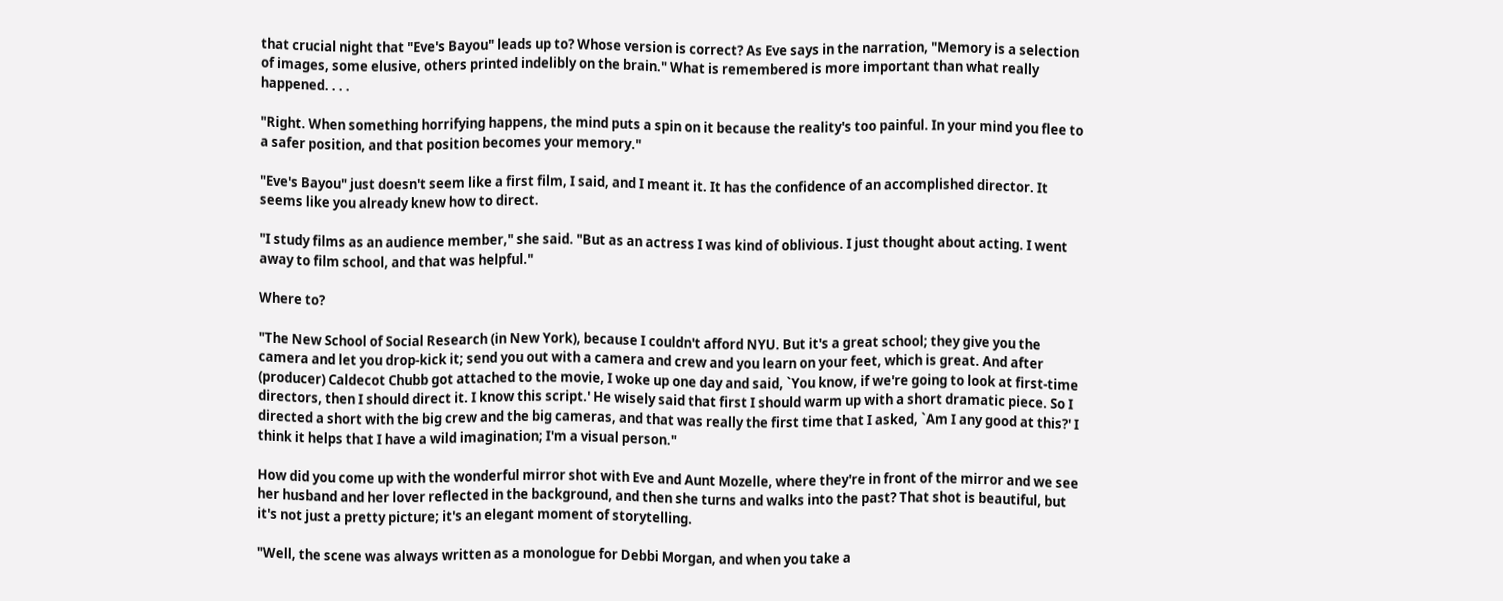that crucial night that "Eve's Bayou" leads up to? Whose version is correct? As Eve says in the narration, "Memory is a selection of images, some elusive, others printed indelibly on the brain." What is remembered is more important than what really happened. . . .

"Right. When something horrifying happens, the mind puts a spin on it because the reality's too painful. In your mind you flee to a safer position, and that position becomes your memory."

"Eve's Bayou" just doesn't seem like a first film, I said, and I meant it. It has the confidence of an accomplished director. It seems like you already knew how to direct.

"I study films as an audience member," she said. "But as an actress I was kind of oblivious. I just thought about acting. I went away to film school, and that was helpful."

Where to?

"The New School of Social Research (in New York), because I couldn't afford NYU. But it's a great school; they give you the camera and let you drop-kick it; send you out with a camera and crew and you learn on your feet, which is great. And after (producer) Caldecot Chubb got attached to the movie, I woke up one day and said, `You know, if we're going to look at first-time directors, then I should direct it. I know this script.' He wisely said that first I should warm up with a short dramatic piece. So I directed a short with the big crew and the big cameras, and that was really the first time that I asked, `Am I any good at this?' I think it helps that I have a wild imagination; I'm a visual person."

How did you come up with the wonderful mirror shot with Eve and Aunt Mozelle, where they're in front of the mirror and we see her husband and her lover reflected in the background, and then she turns and walks into the past? That shot is beautiful, but it's not just a pretty picture; it's an elegant moment of storytelling.

"Well, the scene was always written as a monologue for Debbi Morgan, and when you take a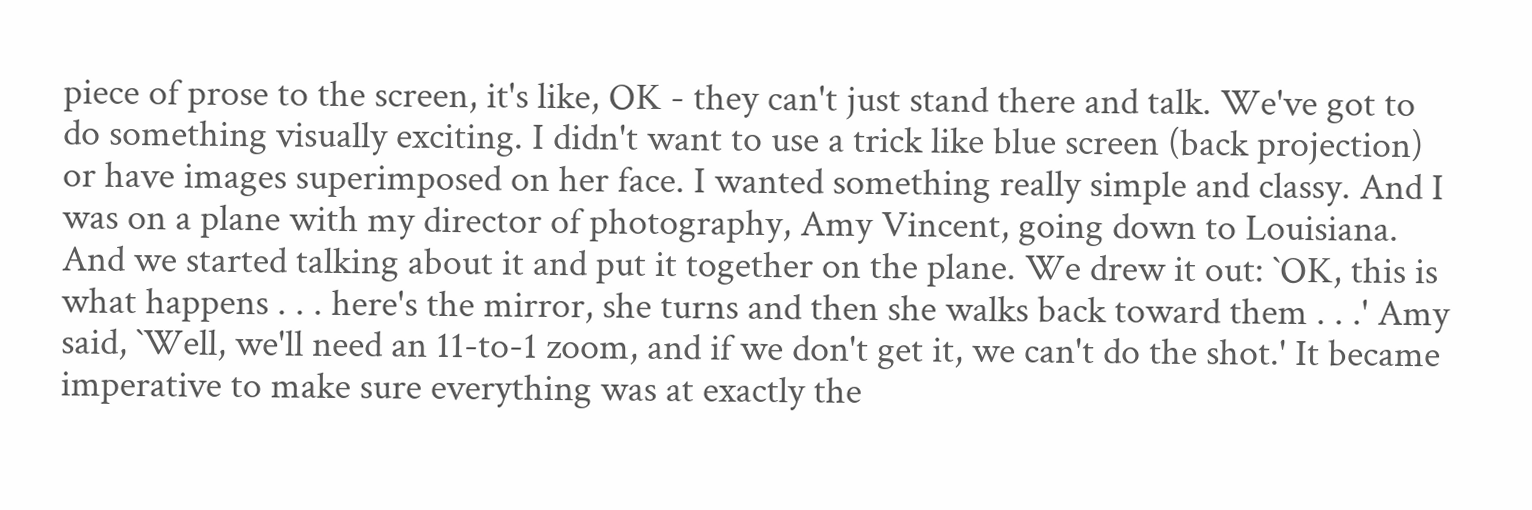piece of prose to the screen, it's like, OK - they can't just stand there and talk. We've got to do something visually exciting. I didn't want to use a trick like blue screen (back projection) or have images superimposed on her face. I wanted something really simple and classy. And I was on a plane with my director of photography, Amy Vincent, going down to Louisiana. And we started talking about it and put it together on the plane. We drew it out: `OK, this is what happens . . . here's the mirror, she turns and then she walks back toward them . . .' Amy said, `Well, we'll need an 11-to-1 zoom, and if we don't get it, we can't do the shot.' It became imperative to make sure everything was at exactly the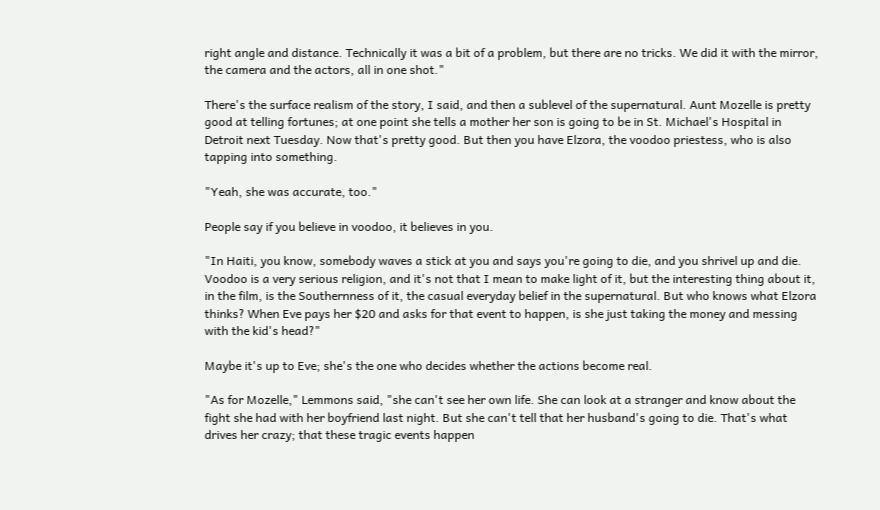right angle and distance. Technically it was a bit of a problem, but there are no tricks. We did it with the mirror, the camera and the actors, all in one shot."

There's the surface realism of the story, I said, and then a sublevel of the supernatural. Aunt Mozelle is pretty good at telling fortunes; at one point she tells a mother her son is going to be in St. Michael's Hospital in Detroit next Tuesday. Now that's pretty good. But then you have Elzora, the voodoo priestess, who is also tapping into something.

"Yeah, she was accurate, too."

People say if you believe in voodoo, it believes in you.

"In Haiti, you know, somebody waves a stick at you and says you're going to die, and you shrivel up and die. Voodoo is a very serious religion, and it's not that I mean to make light of it, but the interesting thing about it, in the film, is the Southernness of it, the casual everyday belief in the supernatural. But who knows what Elzora thinks? When Eve pays her $20 and asks for that event to happen, is she just taking the money and messing with the kid's head?"

Maybe it's up to Eve; she's the one who decides whether the actions become real.

"As for Mozelle," Lemmons said, "she can't see her own life. She can look at a stranger and know about the fight she had with her boyfriend last night. But she can't tell that her husband's going to die. That's what drives her crazy; that these tragic events happen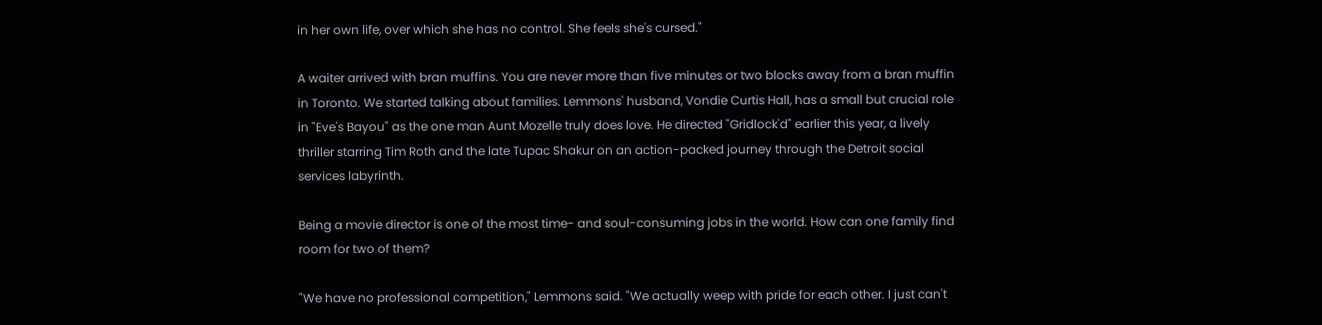in her own life, over which she has no control. She feels she's cursed."

A waiter arrived with bran muffins. You are never more than five minutes or two blocks away from a bran muffin in Toronto. We started talking about families. Lemmons' husband, Vondie Curtis Hall, has a small but crucial role in "Eve's Bayou" as the one man Aunt Mozelle truly does love. He directed "Gridlock'd" earlier this year, a lively thriller starring Tim Roth and the late Tupac Shakur on an action-packed journey through the Detroit social services labyrinth.

Being a movie director is one of the most time- and soul-consuming jobs in the world. How can one family find room for two of them?

"We have no professional competition," Lemmons said. "We actually weep with pride for each other. I just can't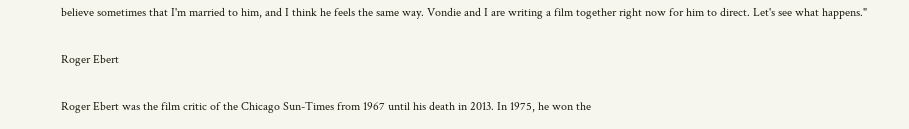believe sometimes that I'm married to him, and I think he feels the same way. Vondie and I are writing a film together right now for him to direct. Let's see what happens."

Roger Ebert

Roger Ebert was the film critic of the Chicago Sun-Times from 1967 until his death in 2013. In 1975, he won the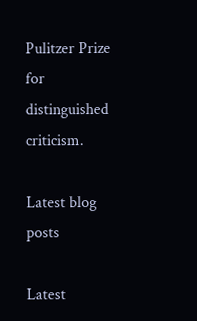Pulitzer Prize for distinguished criticism.

Latest blog posts

Latest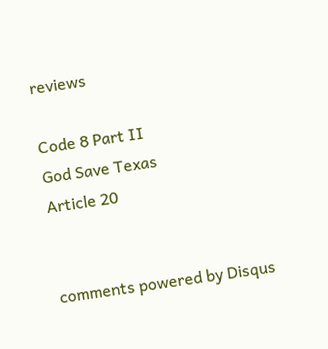reviews

Code 8 Part II
God Save Texas
Article 20


comments powered by Disqus